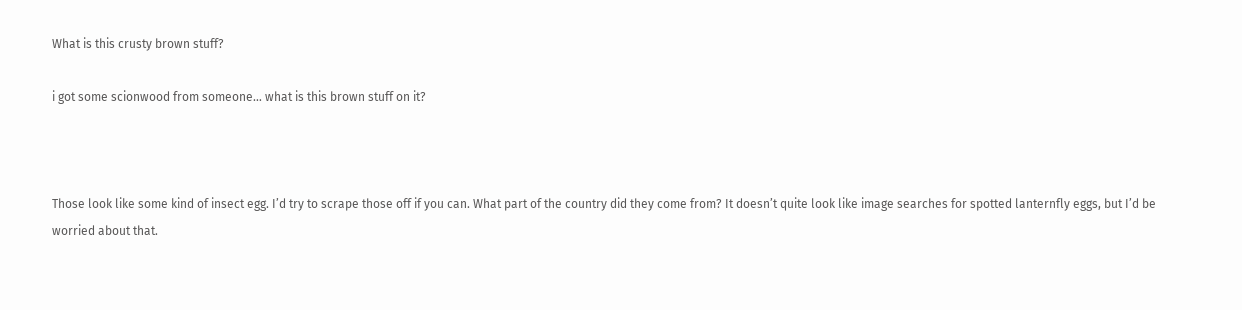What is this crusty brown stuff?

i got some scionwood from someone… what is this brown stuff on it?



Those look like some kind of insect egg. I’d try to scrape those off if you can. What part of the country did they come from? It doesn’t quite look like image searches for spotted lanternfly eggs, but I’d be worried about that.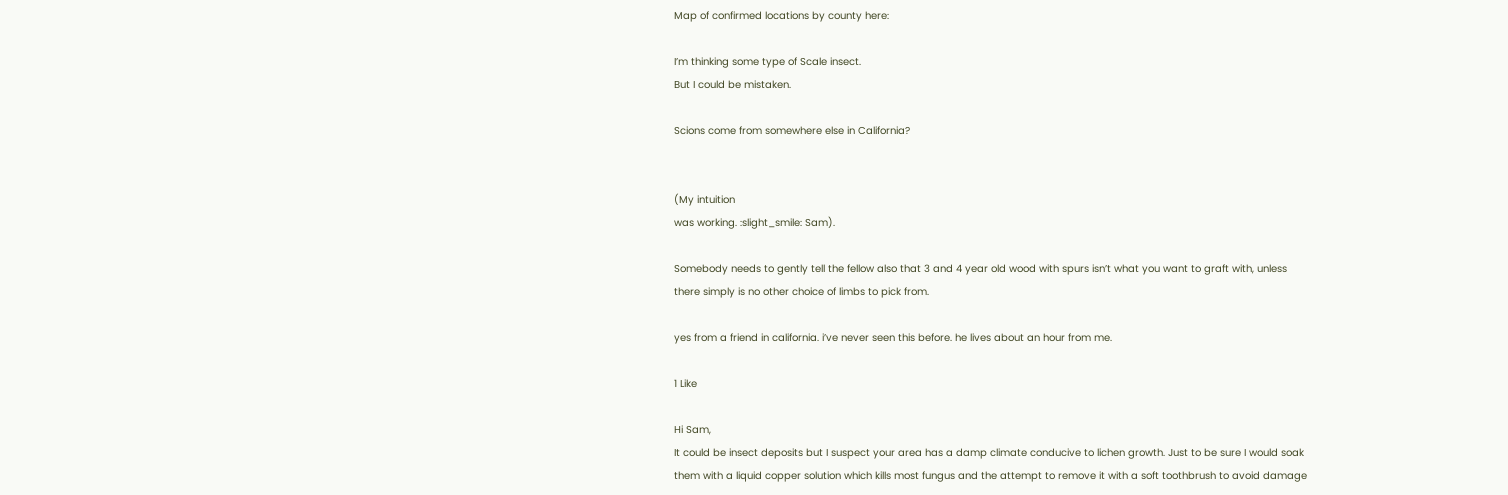Map of confirmed locations by county here:

I’m thinking some type of Scale insect.
But I could be mistaken.

Scions come from somewhere else in California?


(My intuition
was working. :slight_smile: Sam).

Somebody needs to gently tell the fellow also that 3 and 4 year old wood with spurs isn’t what you want to graft with, unless there simply is no other choice of limbs to pick from.

yes from a friend in california. i’ve never seen this before. he lives about an hour from me.

1 Like

Hi Sam,
It could be insect deposits but I suspect your area has a damp climate conducive to lichen growth. Just to be sure I would soak them with a liquid copper solution which kills most fungus and the attempt to remove it with a soft toothbrush to avoid damage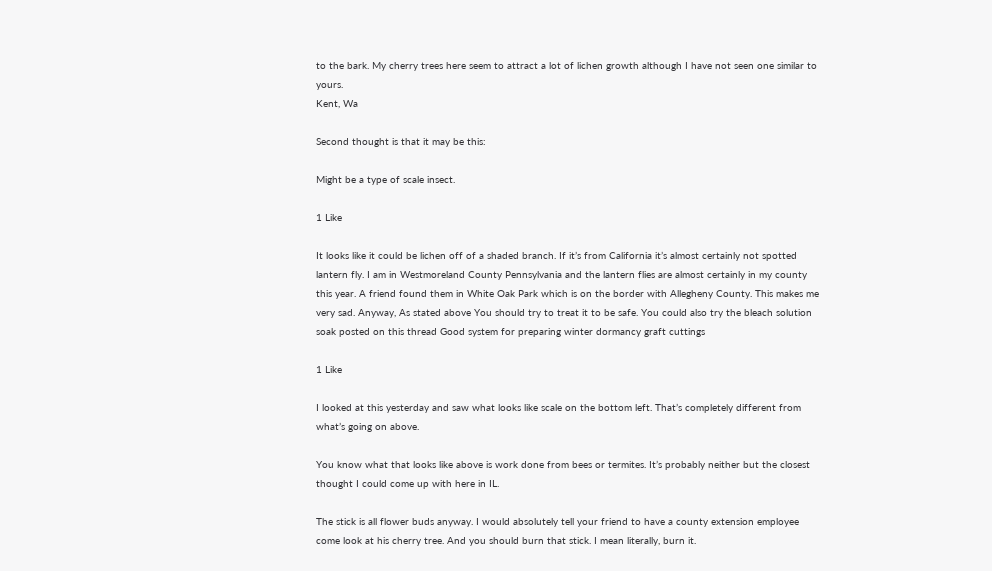to the bark. My cherry trees here seem to attract a lot of lichen growth although I have not seen one similar to yours.
Kent, Wa

Second thought is that it may be this:

Might be a type of scale insect.

1 Like

It looks like it could be lichen off of a shaded branch. If it’s from California it’s almost certainly not spotted lantern fly. I am in Westmoreland County Pennsylvania and the lantern flies are almost certainly in my county this year. A friend found them in White Oak Park which is on the border with Allegheny County. This makes me very sad. Anyway, As stated above You should try to treat it to be safe. You could also try the bleach solution soak posted on this thread Good system for preparing winter dormancy graft cuttings

1 Like

I looked at this yesterday and saw what looks like scale on the bottom left. That’s completely different from what’s going on above.

You know what that looks like above is work done from bees or termites. It’s probably neither but the closest thought I could come up with here in IL.

The stick is all flower buds anyway. I would absolutely tell your friend to have a county extension employee come look at his cherry tree. And you should burn that stick. I mean literally, burn it.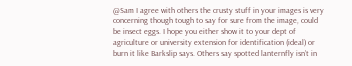@Sam I agree with others the crusty stuff in your images is very concerning though tough to say for sure from the image, could be insect eggs. I hope you either show it to your dept of agriculture or university extension for identification (ideal) or burn it like Barkslip says. Others say spotted lanternfly isn’t in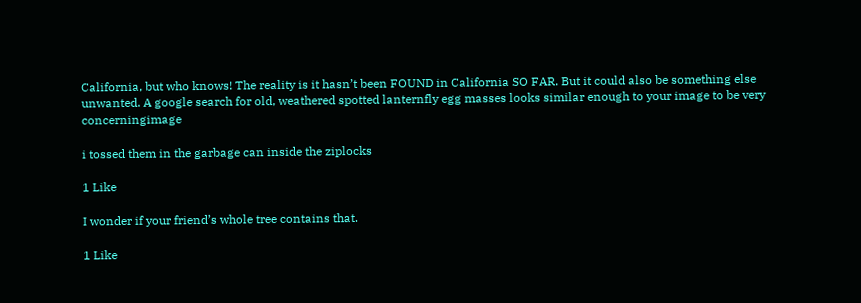California, but who knows! The reality is it hasn’t been FOUND in California SO FAR. But it could also be something else unwanted. A google search for old, weathered spotted lanternfly egg masses looks similar enough to your image to be very concerningimage

i tossed them in the garbage can inside the ziplocks

1 Like

I wonder if your friend’s whole tree contains that.

1 Like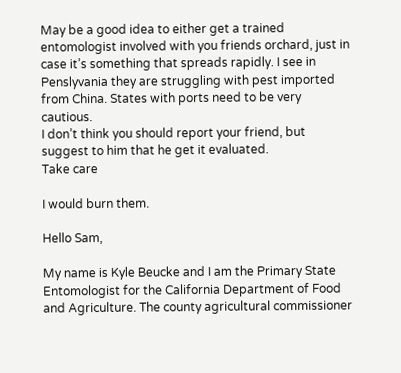May be a good idea to either get a trained entomologist involved with you friends orchard, just in case it’s something that spreads rapidly. I see in Penslyvania they are struggling with pest imported from China. States with ports need to be very cautious.
I don’t think you should report your friend, but suggest to him that he get it evaluated.
Take care

I would burn them.

Hello Sam,

My name is Kyle Beucke and I am the Primary State Entomologist for the California Department of Food and Agriculture. The county agricultural commissioner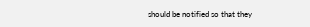should be notified so that they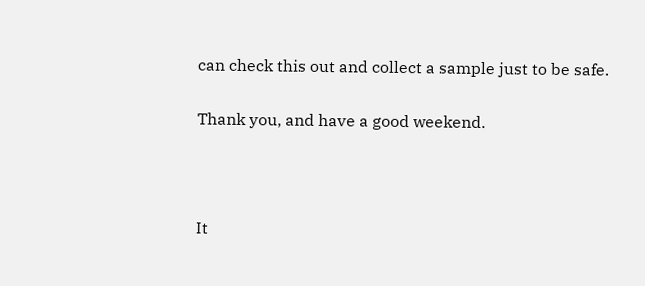can check this out and collect a sample just to be safe.

Thank you, and have a good weekend.



It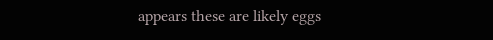appears these are likely eggs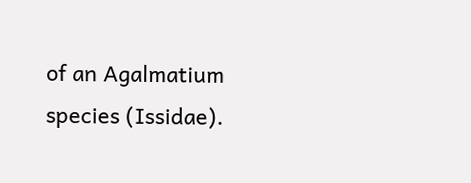of an Agalmatium species (Issidae).